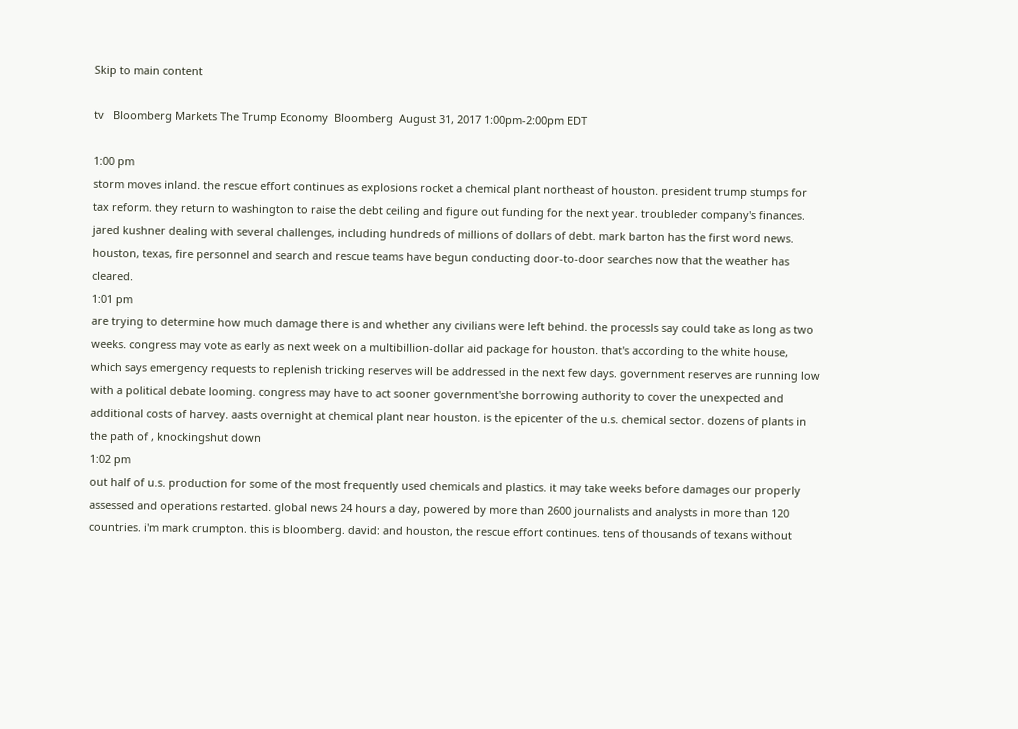Skip to main content

tv   Bloomberg Markets The Trump Economy  Bloomberg  August 31, 2017 1:00pm-2:00pm EDT

1:00 pm
storm moves inland. the rescue effort continues as explosions rocket a chemical plant northeast of houston. president trump stumps for tax reform. they return to washington to raise the debt ceiling and figure out funding for the next year. troubleder company's finances. jared kushner dealing with several challenges, including hundreds of millions of dollars of debt. mark barton has the first word news. houston, texas, fire personnel and search and rescue teams have begun conducting door-to-door searches now that the weather has cleared.
1:01 pm
are trying to determine how much damage there is and whether any civilians were left behind. the processls say could take as long as two weeks. congress may vote as early as next week on a multibillion-dollar aid package for houston. that's according to the white house, which says emergency requests to replenish tricking reserves will be addressed in the next few days. government reserves are running low with a political debate looming. congress may have to act sooner government'she borrowing authority to cover the unexpected and additional costs of harvey. aasts overnight at chemical plant near houston. is the epicenter of the u.s. chemical sector. dozens of plants in the path of , knockingshut down
1:02 pm
out half of u.s. production for some of the most frequently used chemicals and plastics. it may take weeks before damages our properly assessed and operations restarted. global news 24 hours a day, powered by more than 2600 journalists and analysts in more than 120 countries. i'm mark crumpton. this is bloomberg. david: and houston, the rescue effort continues. tens of thousands of texans without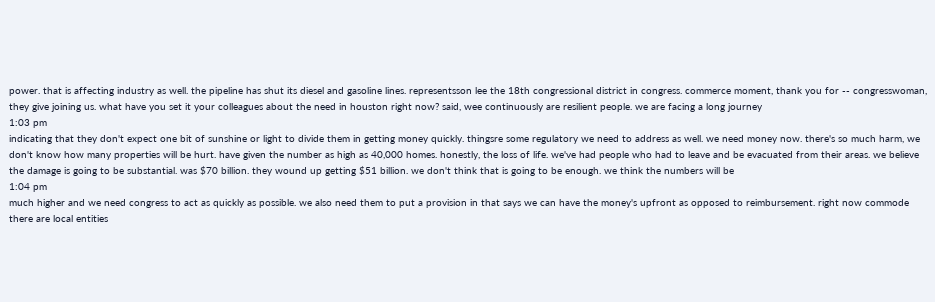power. that is affecting industry as well. the pipeline has shut its diesel and gasoline lines. representsson lee the 18th congressional district in congress. commerce moment, thank you for -- congresswoman, they give joining us. what have you set it your colleagues about the need in houston right now? said, wee continuously are resilient people. we are facing a long journey
1:03 pm
indicating that they don't expect one bit of sunshine or light to divide them in getting money quickly. thingsre some regulatory we need to address as well. we need money now. there's so much harm, we don't know how many properties will be hurt. have given the number as high as 40,000 homes. honestly, the loss of life. we've had people who had to leave and be evacuated from their areas. we believe the damage is going to be substantial. was $70 billion. they wound up getting $51 billion. we don't think that is going to be enough. we think the numbers will be
1:04 pm
much higher and we need congress to act as quickly as possible. we also need them to put a provision in that says we can have the money's upfront as opposed to reimbursement. right now commode there are local entities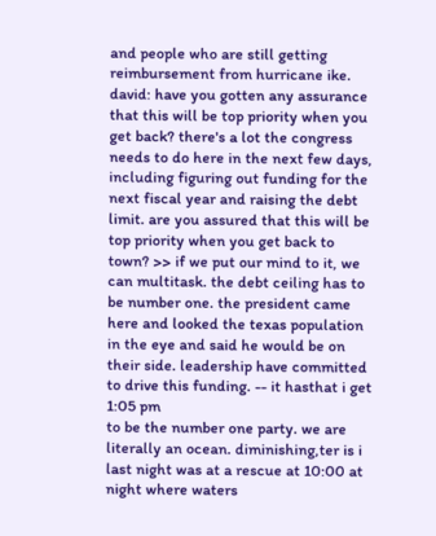and people who are still getting reimbursement from hurricane ike. david: have you gotten any assurance that this will be top priority when you get back? there's a lot the congress needs to do here in the next few days, including figuring out funding for the next fiscal year and raising the debt limit. are you assured that this will be top priority when you get back to town? >> if we put our mind to it, we can multitask. the debt ceiling has to be number one. the president came here and looked the texas population in the eye and said he would be on their side. leadership have committed to drive this funding. -- it hasthat i get
1:05 pm
to be the number one party. we are literally an ocean. diminishing,ter is i last night was at a rescue at 10:00 at night where waters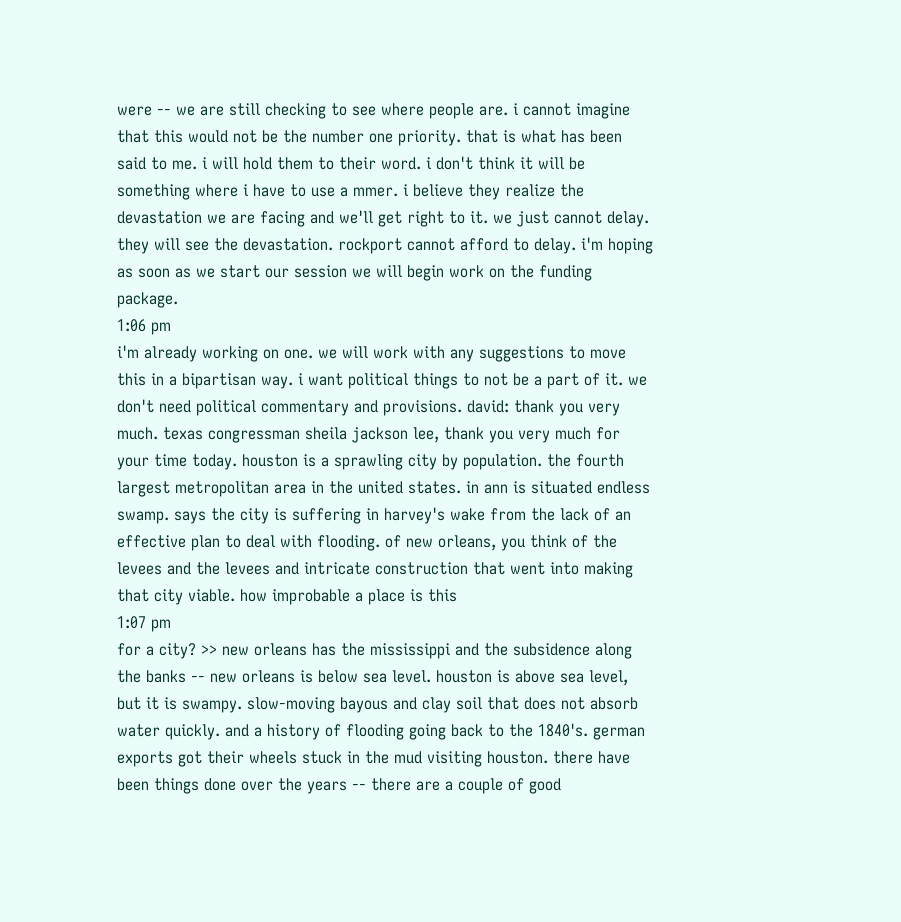were -- we are still checking to see where people are. i cannot imagine that this would not be the number one priority. that is what has been said to me. i will hold them to their word. i don't think it will be something where i have to use a mmer. i believe they realize the devastation we are facing and we'll get right to it. we just cannot delay. they will see the devastation. rockport cannot afford to delay. i'm hoping as soon as we start our session we will begin work on the funding package.
1:06 pm
i'm already working on one. we will work with any suggestions to move this in a bipartisan way. i want political things to not be a part of it. we don't need political commentary and provisions. david: thank you very much. texas congressman sheila jackson lee, thank you very much for your time today. houston is a sprawling city by population. the fourth largest metropolitan area in the united states. in ann is situated endless swamp. says the city is suffering in harvey's wake from the lack of an effective plan to deal with flooding. of new orleans, you think of the levees and the levees and intricate construction that went into making that city viable. how improbable a place is this
1:07 pm
for a city? >> new orleans has the mississippi and the subsidence along the banks -- new orleans is below sea level. houston is above sea level, but it is swampy. slow-moving bayous and clay soil that does not absorb water quickly. and a history of flooding going back to the 1840's. german exports got their wheels stuck in the mud visiting houston. there have been things done over the years -- there are a couple of good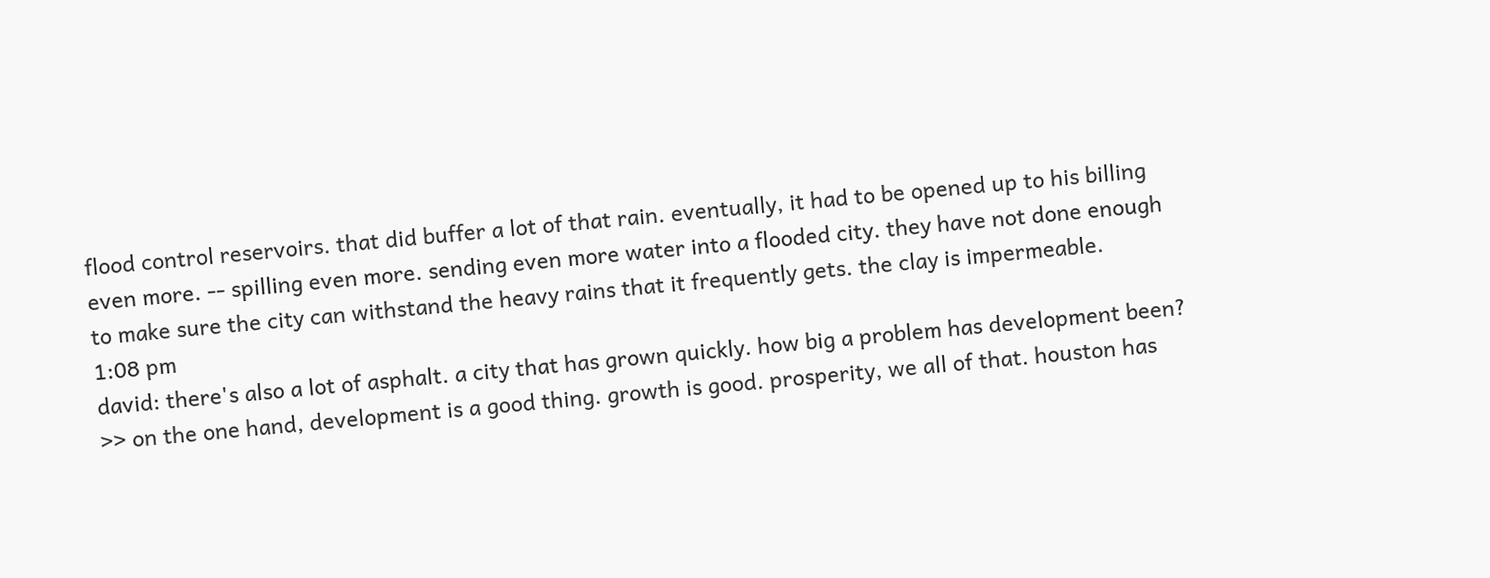flood control reservoirs. that did buffer a lot of that rain. eventually, it had to be opened up to his billing even more. -- spilling even more. sending even more water into a flooded city. they have not done enough to make sure the city can withstand the heavy rains that it frequently gets. the clay is impermeable.
1:08 pm
david: there's also a lot of asphalt. a city that has grown quickly. how big a problem has development been? >> on the one hand, development is a good thing. growth is good. prosperity, we all of that. houston has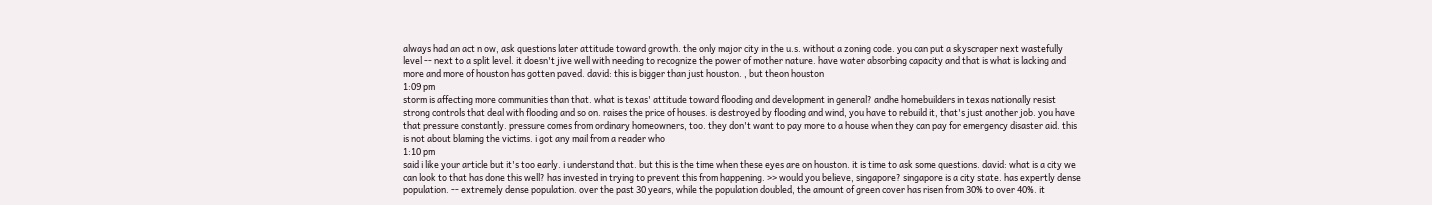always had an act n ow, ask questions later attitude toward growth. the only major city in the u.s. without a zoning code. you can put a skyscraper next wastefully level -- next to a split level. it doesn't jive well with needing to recognize the power of mother nature. have water absorbing capacity and that is what is lacking and more and more of houston has gotten paved. david: this is bigger than just houston. , but theon houston
1:09 pm
storm is affecting more communities than that. what is texas' attitude toward flooding and development in general? andhe homebuilders in texas nationally resist strong controls that deal with flooding and so on. raises the price of houses. is destroyed by flooding and wind, you have to rebuild it, that's just another job. you have that pressure constantly. pressure comes from ordinary homeowners, too. they don't want to pay more to a house when they can pay for emergency disaster aid. this is not about blaming the victims. i got any mail from a reader who
1:10 pm
said i like your article but it's too early. i understand that. but this is the time when these eyes are on houston. it is time to ask some questions. david: what is a city we can look to that has done this well? has invested in trying to prevent this from happening. >> would you believe, singapore? singapore is a city state. has expertly dense population. -- extremely dense population. over the past 30 years, while the population doubled, the amount of green cover has risen from 30% to over 40%. it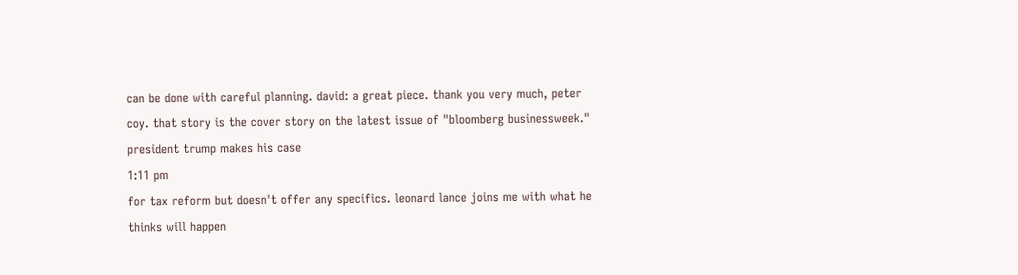can be done with careful planning. david: a great piece. thank you very much, peter coy. that story is the cover story on the latest issue of "bloomberg businessweek." president trump makes his case
1:11 pm
for tax reform but doesn't offer any specifics. leonard lance joins me with what he thinks will happen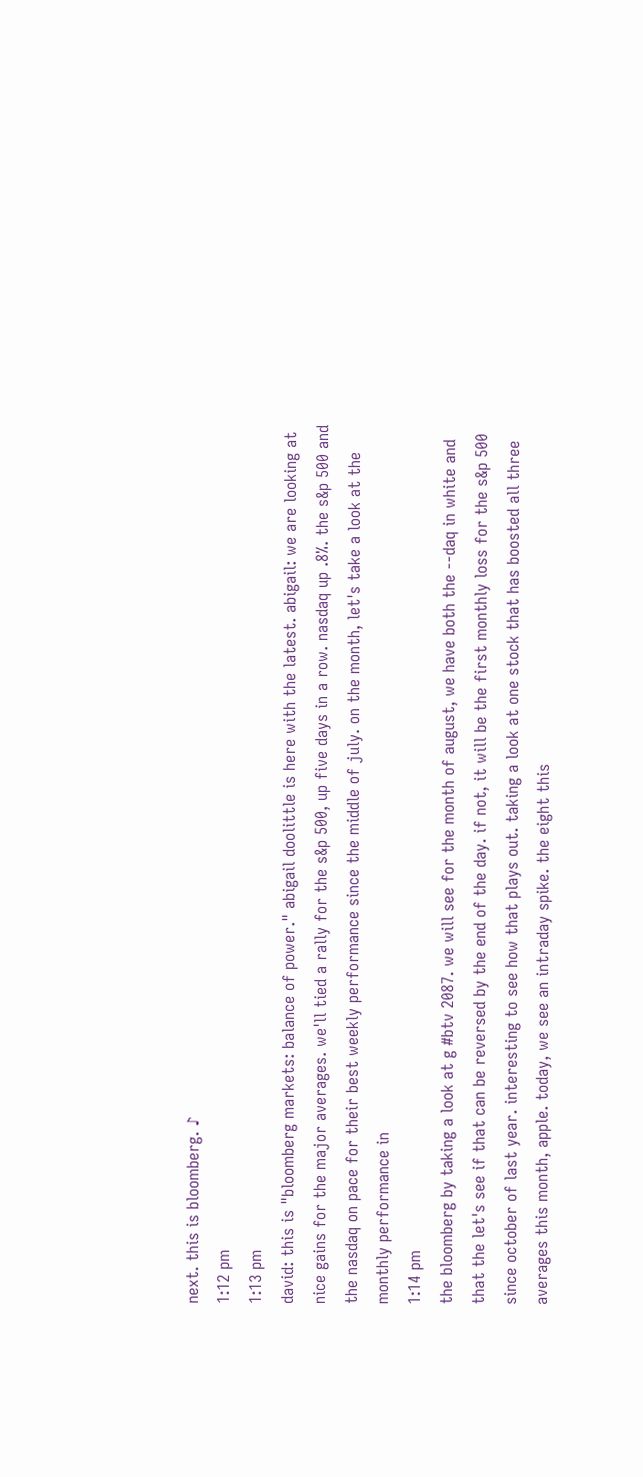next. this is bloomberg. ♪
1:12 pm
1:13 pm
david: this is "bloomberg markets: balance of power." abigail doolittle is here with the latest. abigail: we are looking at nice gains for the major averages. we'll tied a rally for the s&p 500, up five days in a row. nasdaq up .8%. the s&p 500 and the nasdaq on pace for their best weekly performance since the middle of july. on the month, let's take a look at the monthly performance in
1:14 pm
the bloomberg by taking a look at g #btv 2087. we will see for the month of august, we have both the --daq in white and that the let's see if that can be reversed by the end of the day. if not, it will be the first monthly loss for the s&p 500 since october of last year. interesting to see how that plays out. taking a look at one stock that has boosted all three averages this month, apple. today, we see an intraday spike. the eight this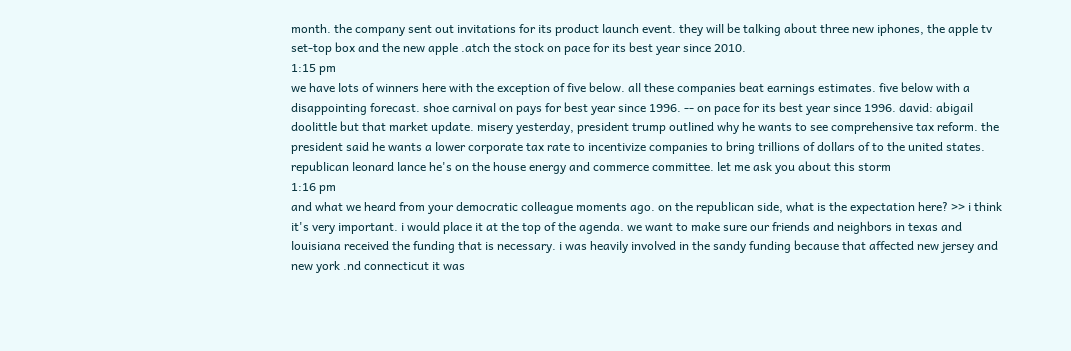month. the company sent out invitations for its product launch event. they will be talking about three new iphones, the apple tv set-top box and the new apple .atch the stock on pace for its best year since 2010.
1:15 pm
we have lots of winners here with the exception of five below. all these companies beat earnings estimates. five below with a disappointing forecast. shoe carnival on pays for best year since 1996. -- on pace for its best year since 1996. david: abigail doolittle but that market update. misery yesterday, president trump outlined why he wants to see comprehensive tax reform. the president said he wants a lower corporate tax rate to incentivize companies to bring trillions of dollars of to the united states. republican leonard lance he's on the house energy and commerce committee. let me ask you about this storm
1:16 pm
and what we heard from your democratic colleague moments ago. on the republican side, what is the expectation here? >> i think it's very important. i would place it at the top of the agenda. we want to make sure our friends and neighbors in texas and louisiana received the funding that is necessary. i was heavily involved in the sandy funding because that affected new jersey and new york .nd connecticut it was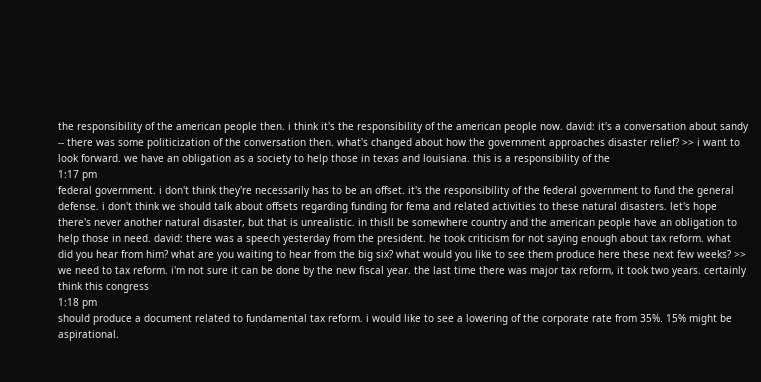the responsibility of the american people then. i think it's the responsibility of the american people now. david: it's a conversation about sandy -- there was some politicization of the conversation then. what's changed about how the government approaches disaster relief? >> i want to look forward. we have an obligation as a society to help those in texas and louisiana. this is a responsibility of the
1:17 pm
federal government. i don't think they're necessarily has to be an offset. it's the responsibility of the federal government to fund the general defense. i don't think we should talk about offsets regarding funding for fema and related activities to these natural disasters. let's hope there's never another natural disaster, but that is unrealistic. in thisll be somewhere country and the american people have an obligation to help those in need. david: there was a speech yesterday from the president. he took criticism for not saying enough about tax reform. what did you hear from him? what are you waiting to hear from the big six? what would you like to see them produce here these next few weeks? >> we need to tax reform. i'm not sure it can be done by the new fiscal year. the last time there was major tax reform, it took two years. certainly think this congress
1:18 pm
should produce a document related to fundamental tax reform. i would like to see a lowering of the corporate rate from 35%. 15% might be aspirational.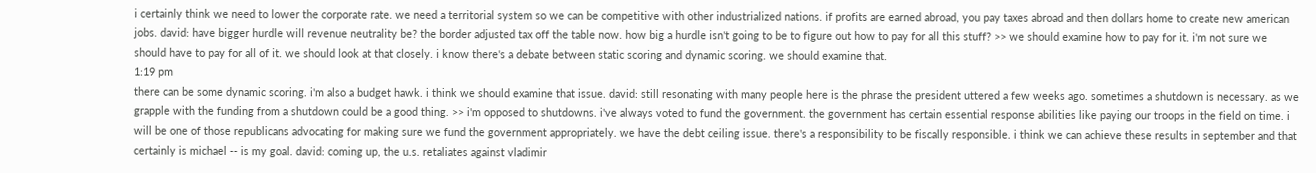i certainly think we need to lower the corporate rate. we need a territorial system so we can be competitive with other industrialized nations. if profits are earned abroad, you pay taxes abroad and then dollars home to create new american jobs. david: have bigger hurdle will revenue neutrality be? the border adjusted tax off the table now. how big a hurdle isn't going to be to figure out how to pay for all this stuff? >> we should examine how to pay for it. i'm not sure we should have to pay for all of it. we should look at that closely. i know there's a debate between static scoring and dynamic scoring. we should examine that.
1:19 pm
there can be some dynamic scoring. i'm also a budget hawk. i think we should examine that issue. david: still resonating with many people here is the phrase the president uttered a few weeks ago. sometimes a shutdown is necessary. as we grapple with the funding from a shutdown could be a good thing. >> i'm opposed to shutdowns. i've always voted to fund the government. the government has certain essential response abilities like paying our troops in the field on time. i will be one of those republicans advocating for making sure we fund the government appropriately. we have the debt ceiling issue. there's a responsibility to be fiscally responsible. i think we can achieve these results in september and that certainly is michael -- is my goal. david: coming up, the u.s. retaliates against vladimir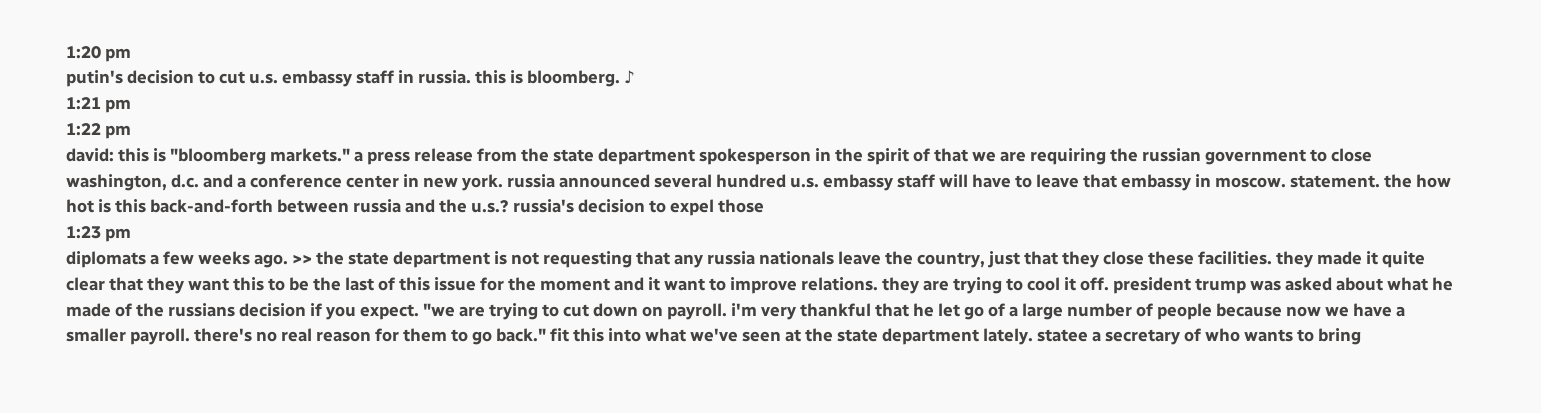1:20 pm
putin's decision to cut u.s. embassy staff in russia. this is bloomberg. ♪
1:21 pm
1:22 pm
david: this is "bloomberg markets." a press release from the state department spokesperson in the spirit of that we are requiring the russian government to close washington, d.c. and a conference center in new york. russia announced several hundred u.s. embassy staff will have to leave that embassy in moscow. statement. the how hot is this back-and-forth between russia and the u.s.? russia's decision to expel those
1:23 pm
diplomats a few weeks ago. >> the state department is not requesting that any russia nationals leave the country, just that they close these facilities. they made it quite clear that they want this to be the last of this issue for the moment and it want to improve relations. they are trying to cool it off. president trump was asked about what he made of the russians decision if you expect. "we are trying to cut down on payroll. i'm very thankful that he let go of a large number of people because now we have a smaller payroll. there's no real reason for them to go back." fit this into what we've seen at the state department lately. statee a secretary of who wants to bring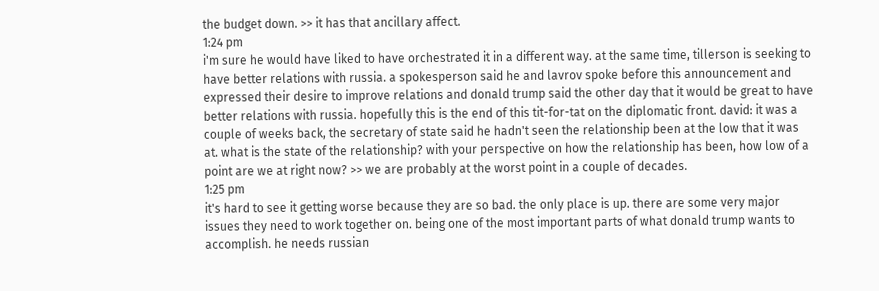the budget down. >> it has that ancillary affect.
1:24 pm
i'm sure he would have liked to have orchestrated it in a different way. at the same time, tillerson is seeking to have better relations with russia. a spokesperson said he and lavrov spoke before this announcement and expressed their desire to improve relations and donald trump said the other day that it would be great to have better relations with russia. hopefully this is the end of this tit-for-tat on the diplomatic front. david: it was a couple of weeks back, the secretary of state said he hadn't seen the relationship been at the low that it was at. what is the state of the relationship? with your perspective on how the relationship has been, how low of a point are we at right now? >> we are probably at the worst point in a couple of decades.
1:25 pm
it's hard to see it getting worse because they are so bad. the only place is up. there are some very major issues they need to work together on. being one of the most important parts of what donald trump wants to accomplish. he needs russian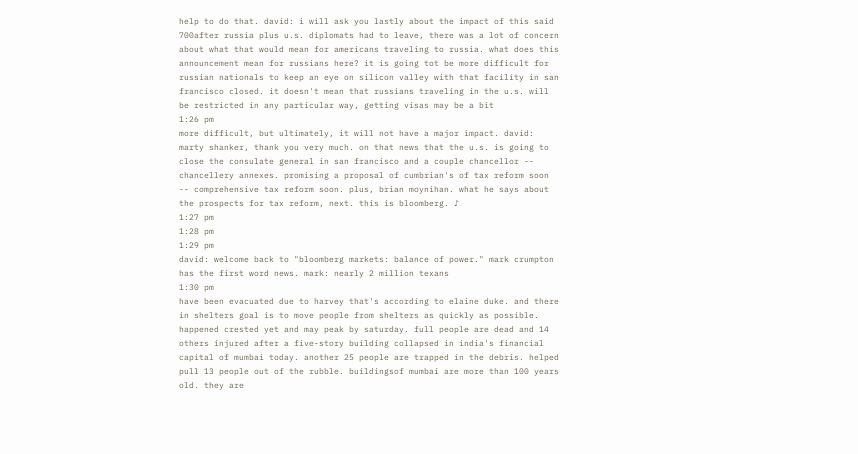help to do that. david: i will ask you lastly about the impact of this said 700after russia plus u.s. diplomats had to leave, there was a lot of concern about what that would mean for americans traveling to russia. what does this announcement mean for russians here? it is going tot be more difficult for russian nationals to keep an eye on silicon valley with that facility in san francisco closed. it doesn't mean that russians traveling in the u.s. will be restricted in any particular way, getting visas may be a bit
1:26 pm
more difficult, but ultimately, it will not have a major impact. david: marty shanker, thank you very much. on that news that the u.s. is going to close the consulate general in san francisco and a couple chancellor -- chancellery annexes. promising a proposal of cumbrian's of tax reform soon -- comprehensive tax reform soon. plus, brian moynihan. what he says about the prospects for tax reform, next. this is bloomberg. ♪
1:27 pm
1:28 pm
1:29 pm
david: welcome back to "bloomberg markets: balance of power." mark crumpton has the first word news. mark: nearly 2 million texans
1:30 pm
have been evacuated due to harvey that's according to elaine duke. and there in shelters goal is to move people from shelters as quickly as possible. happened crested yet and may peak by saturday. full people are dead and 14 others injured after a five-story building collapsed in india's financial capital of mumbai today. another 25 people are trapped in the debris. helped pull 13 people out of the rubble. buildingsof mumbai are more than 100 years old. they are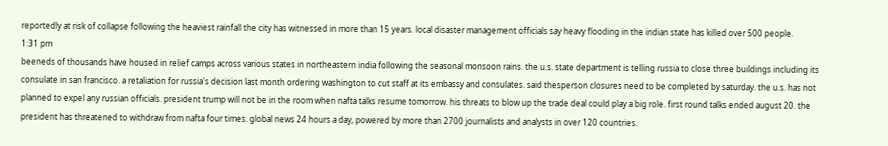reportedly at risk of collapse following the heaviest rainfall the city has witnessed in more than 15 years. local disaster management officials say heavy flooding in the indian state has killed over 500 people.
1:31 pm
beeneds of thousands have housed in relief camps across various states in northeastern india following the seasonal monsoon rains. the u.s. state department is telling russia to close three buildings including its consulate in san francisco. a retaliation for russia's decision last month ordering washington to cut staff at its embassy and consulates. said thesperson closures need to be completed by saturday. the u.s. has not planned to expel any russian officials. president trump will not be in the room when nafta talks resume tomorrow. his threats to blow up the trade deal could play a big role. first round talks ended august 20. the president has threatened to withdraw from nafta four times. global news 24 hours a day, powered by more than 2700 journalists and analysts in over 120 countries.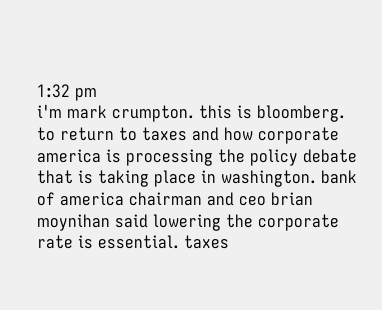1:32 pm
i'm mark crumpton. this is bloomberg. to return to taxes and how corporate america is processing the policy debate that is taking place in washington. bank of america chairman and ceo brian moynihan said lowering the corporate rate is essential. taxes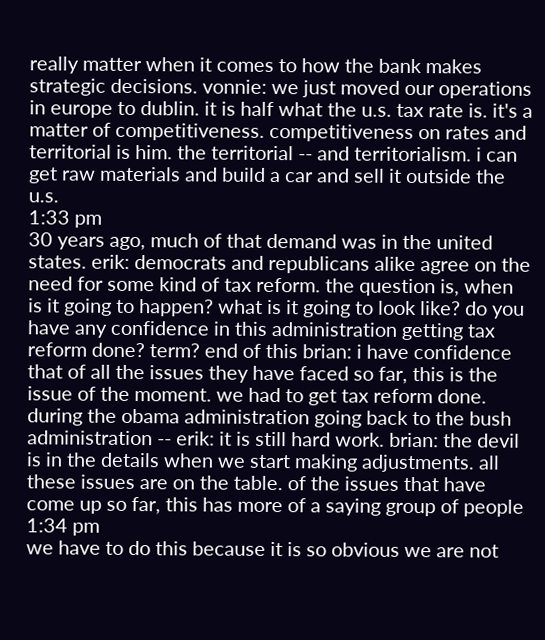really matter when it comes to how the bank makes strategic decisions. vonnie: we just moved our operations in europe to dublin. it is half what the u.s. tax rate is. it's a matter of competitiveness. competitiveness on rates and territorial is him. the territorial -- and territorialism. i can get raw materials and build a car and sell it outside the u.s.
1:33 pm
30 years ago, much of that demand was in the united states. erik: democrats and republicans alike agree on the need for some kind of tax reform. the question is, when is it going to happen? what is it going to look like? do you have any confidence in this administration getting tax reform done? term? end of this brian: i have confidence that of all the issues they have faced so far, this is the issue of the moment. we had to get tax reform done. during the obama administration going back to the bush administration -- erik: it is still hard work. brian: the devil is in the details when we start making adjustments. all these issues are on the table. of the issues that have come up so far, this has more of a saying group of people
1:34 pm
we have to do this because it is so obvious we are not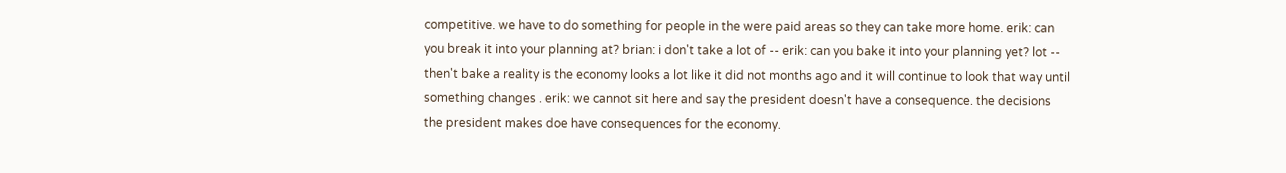competitive. we have to do something for people in the were paid areas so they can take more home. erik: can you break it into your planning at? brian: i don't take a lot of -- erik: can you bake it into your planning yet? lot -- then't bake a reality is the economy looks a lot like it did not months ago and it will continue to look that way until something changes . erik: we cannot sit here and say the president doesn't have a consequence. the decisions the president makes doe have consequences for the economy.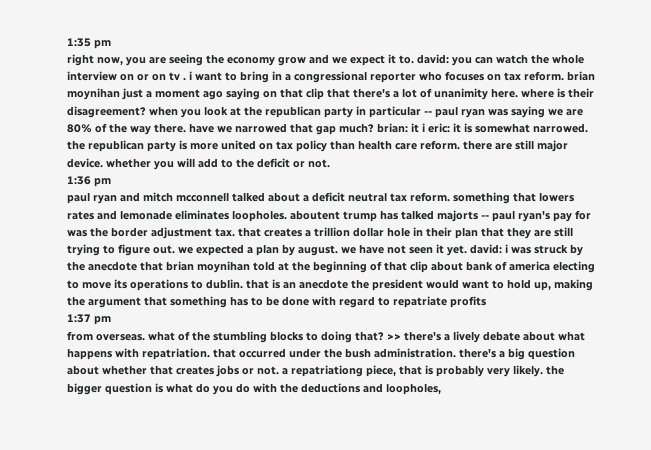1:35 pm
right now, you are seeing the economy grow and we expect it to. david: you can watch the whole interview on or on tv . i want to bring in a congressional reporter who focuses on tax reform. brian moynihan just a moment ago saying on that clip that there's a lot of unanimity here. where is their disagreement? when you look at the republican party in particular -- paul ryan was saying we are 80% of the way there. have we narrowed that gap much? brian: it i eric: it is somewhat narrowed. the republican party is more united on tax policy than health care reform. there are still major device. whether you will add to the deficit or not.
1:36 pm
paul ryan and mitch mcconnell talked about a deficit neutral tax reform. something that lowers rates and lemonade eliminates loopholes. aboutent trump has talked majorts -- paul ryan's pay for was the border adjustment tax. that creates a trillion dollar hole in their plan that they are still trying to figure out. we expected a plan by august. we have not seen it yet. david: i was struck by the anecdote that brian moynihan told at the beginning of that clip about bank of america electing to move its operations to dublin. that is an anecdote the president would want to hold up, making the argument that something has to be done with regard to repatriate profits
1:37 pm
from overseas. what of the stumbling blocks to doing that? >> there's a lively debate about what happens with repatriation. that occurred under the bush administration. there's a big question about whether that creates jobs or not. a repatriationg piece, that is probably very likely. the bigger question is what do you do with the deductions and loopholes,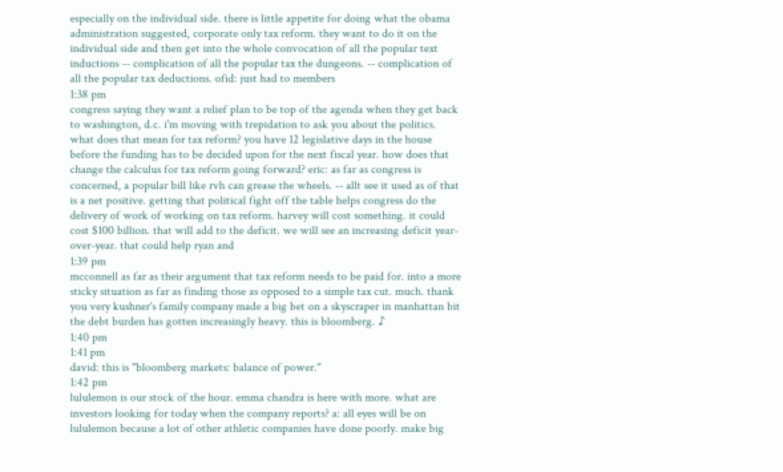especially on the individual side. there is little appetite for doing what the obama administration suggested, corporate only tax reform. they want to do it on the individual side and then get into the whole convocation of all the popular text inductions -- complication of all the popular tax the dungeons. -- complication of all the popular tax deductions. ofid: just had to members
1:38 pm
congress saying they want a relief plan to be top of the agenda when they get back to washington, d.c. i'm moving with trepidation to ask you about the politics. what does that mean for tax reform? you have 12 legislative days in the house before the funding has to be decided upon for the next fiscal year. how does that change the calculus for tax reform going forward? eric: as far as congress is concerned, a popular bill like rvh can grease the wheels. -- allt see it used as of that is a net positive. getting that political fight off the table helps congress do the delivery of work of working on tax reform. harvey will cost something. it could cost $100 billion. that will add to the deficit. we will see an increasing deficit year-over-year. that could help ryan and
1:39 pm
mcconnell as far as their argument that tax reform needs to be paid for. into a more sticky situation as far as finding those as opposed to a simple tax cut. much. thank you very kushner's family company made a big bet on a skyscraper in manhattan bit the debt burden has gotten increasingly heavy. this is bloomberg. ♪
1:40 pm
1:41 pm
david: this is "bloomberg markets: balance of power."
1:42 pm
lululemon is our stock of the hour. emma chandra is here with more. what are investors looking for today when the company reports? a: all eyes will be on lululemon because a lot of other athletic companies have done poorly. make big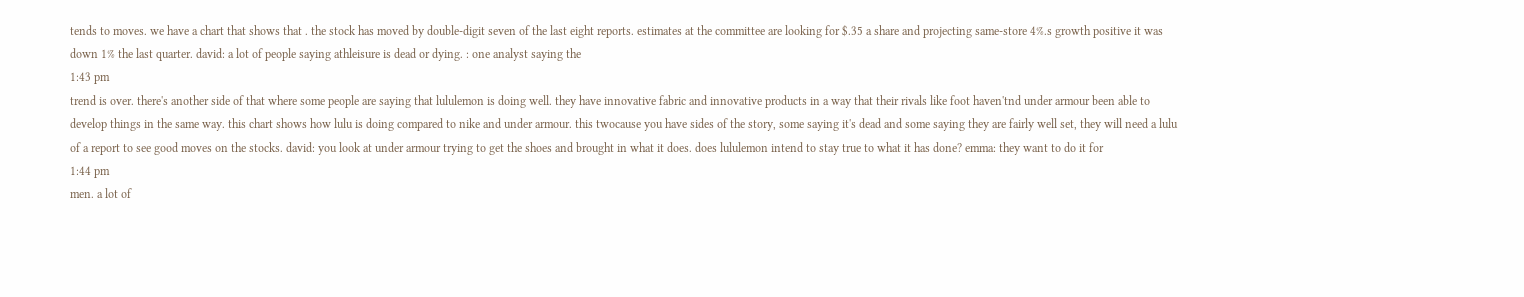tends to moves. we have a chart that shows that . the stock has moved by double-digit seven of the last eight reports. estimates at the committee are looking for $.35 a share and projecting same-store 4%.s growth positive it was down 1% the last quarter. david: a lot of people saying athleisure is dead or dying. : one analyst saying the
1:43 pm
trend is over. there's another side of that where some people are saying that lululemon is doing well. they have innovative fabric and innovative products in a way that their rivals like foot haven'tnd under armour been able to develop things in the same way. this chart shows how lulu is doing compared to nike and under armour. this twocause you have sides of the story, some saying it's dead and some saying they are fairly well set, they will need a lulu of a report to see good moves on the stocks. david: you look at under armour trying to get the shoes and brought in what it does. does lululemon intend to stay true to what it has done? emma: they want to do it for
1:44 pm
men. a lot of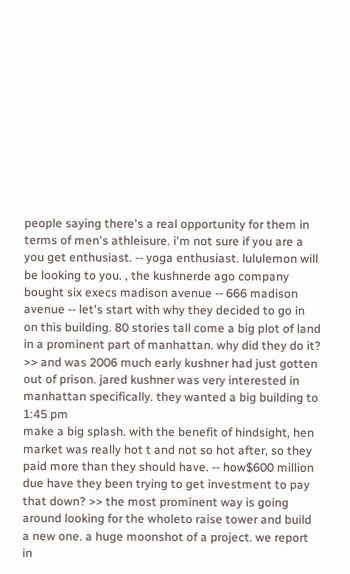people saying there's a real opportunity for them in terms of men's athleisure. i'm not sure if you are a you get enthusiast. -- yoga enthusiast. lululemon will be looking to you. , the kushnerde ago company bought six execs madison avenue -- 666 madison avenue -- let's start with why they decided to go in on this building. 80 stories tall come a big plot of land in a prominent part of manhattan. why did they do it? >> and was 2006 much early kushner had just gotten out of prison. jared kushner was very interested in manhattan specifically. they wanted a big building to
1:45 pm
make a big splash. with the benefit of hindsight, hen market was really hot t and not so hot after, so they paid more than they should have. -- how$600 million due have they been trying to get investment to pay that down? >> the most prominent way is going around looking for the wholeto raise tower and build a new one. a huge moonshot of a project. we report in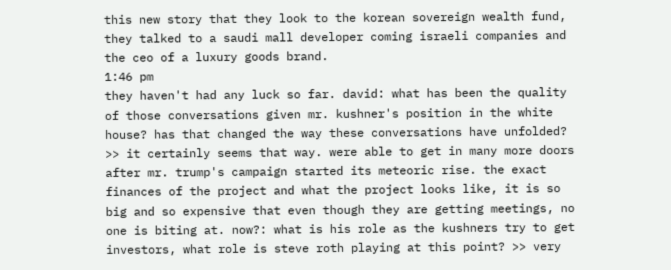this new story that they look to the korean sovereign wealth fund, they talked to a saudi mall developer coming israeli companies and the ceo of a luxury goods brand.
1:46 pm
they haven't had any luck so far. david: what has been the quality of those conversations given mr. kushner's position in the white house? has that changed the way these conversations have unfolded? >> it certainly seems that way. were able to get in many more doors after mr. trump's campaign started its meteoric rise. the exact finances of the project and what the project looks like, it is so big and so expensive that even though they are getting meetings, no one is biting at. now?: what is his role as the kushners try to get investors, what role is steve roth playing at this point? >> very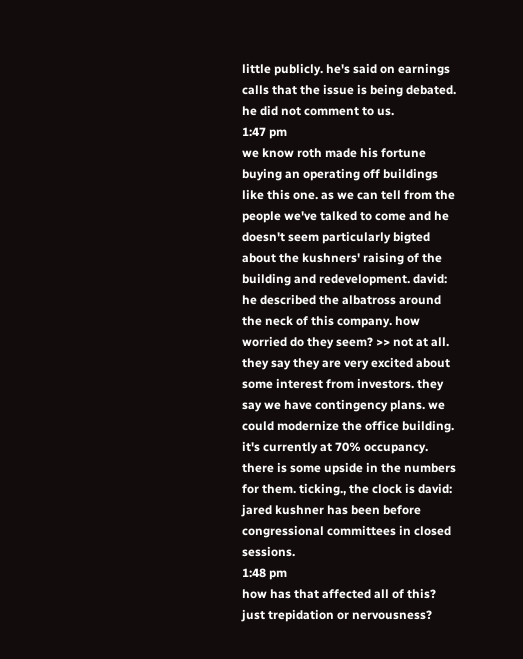little publicly. he's said on earnings calls that the issue is being debated. he did not comment to us.
1:47 pm
we know roth made his fortune buying an operating off buildings like this one. as we can tell from the people we've talked to come and he doesn't seem particularly bigted about the kushners' raising of the building and redevelopment. david: he described the albatross around the neck of this company. how worried do they seem? >> not at all. they say they are very excited about some interest from investors. they say we have contingency plans. we could modernize the office building. it's currently at 70% occupancy. there is some upside in the numbers for them. ticking., the clock is david: jared kushner has been before congressional committees in closed sessions.
1:48 pm
how has that affected all of this? just trepidation or nervousness?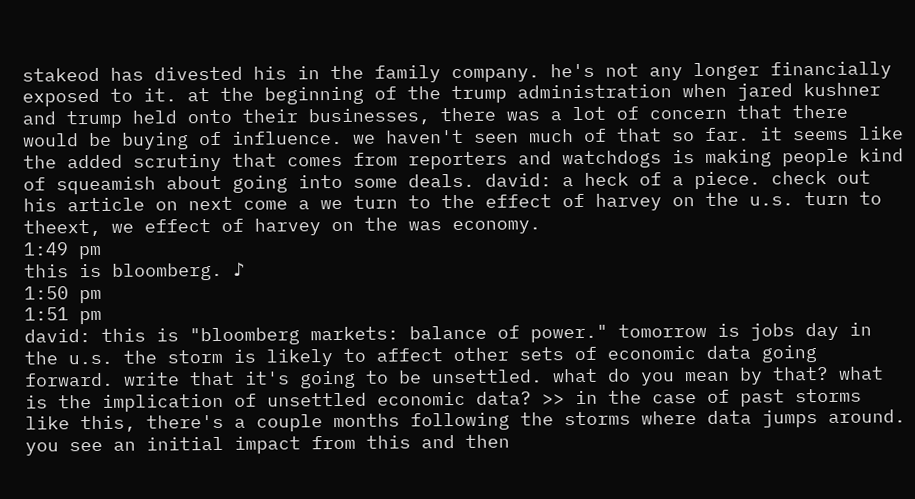stakeod has divested his in the family company. he's not any longer financially exposed to it. at the beginning of the trump administration when jared kushner and trump held onto their businesses, there was a lot of concern that there would be buying of influence. we haven't seen much of that so far. it seems like the added scrutiny that comes from reporters and watchdogs is making people kind of squeamish about going into some deals. david: a heck of a piece. check out his article on next come a we turn to the effect of harvey on the u.s. turn to theext, we effect of harvey on the was economy.
1:49 pm
this is bloomberg. ♪
1:50 pm
1:51 pm
david: this is "bloomberg markets: balance of power." tomorrow is jobs day in the u.s. the storm is likely to affect other sets of economic data going forward. write that it's going to be unsettled. what do you mean by that? what is the implication of unsettled economic data? >> in the case of past storms like this, there's a couple months following the storms where data jumps around. you see an initial impact from this and then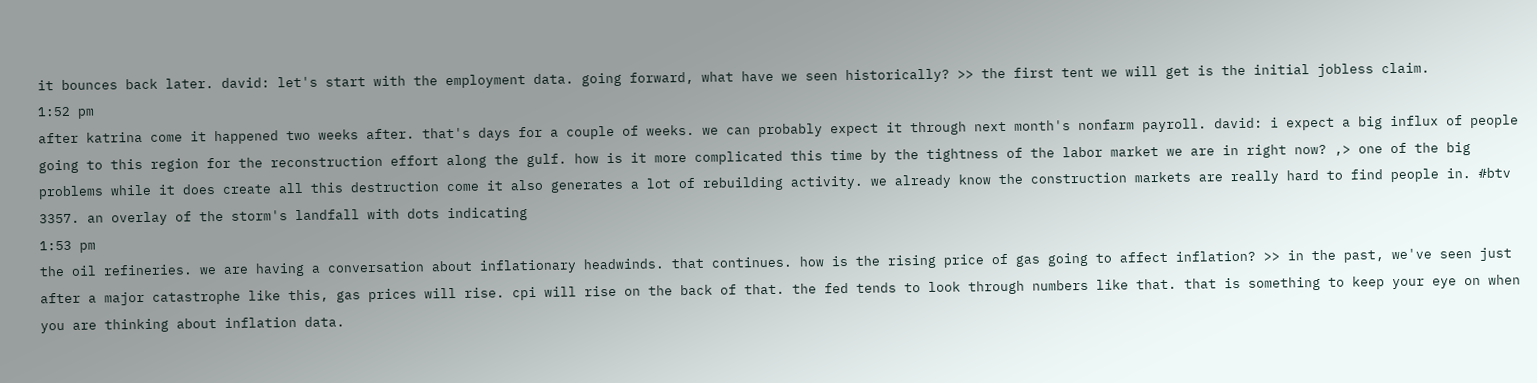it bounces back later. david: let's start with the employment data. going forward, what have we seen historically? >> the first tent we will get is the initial jobless claim.
1:52 pm
after katrina come it happened two weeks after. that's days for a couple of weeks. we can probably expect it through next month's nonfarm payroll. david: i expect a big influx of people going to this region for the reconstruction effort along the gulf. how is it more complicated this time by the tightness of the labor market we are in right now? ,> one of the big problems while it does create all this destruction come it also generates a lot of rebuilding activity. we already know the construction markets are really hard to find people in. #btv 3357. an overlay of the storm's landfall with dots indicating
1:53 pm
the oil refineries. we are having a conversation about inflationary headwinds. that continues. how is the rising price of gas going to affect inflation? >> in the past, we've seen just after a major catastrophe like this, gas prices will rise. cpi will rise on the back of that. the fed tends to look through numbers like that. that is something to keep your eye on when you are thinking about inflation data.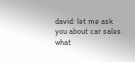david: let me ask you about car sales. what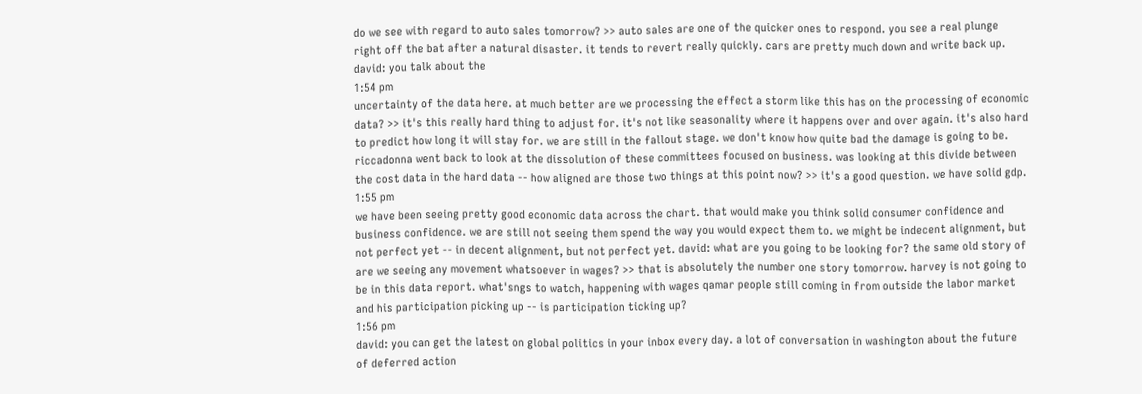do we see with regard to auto sales tomorrow? >> auto sales are one of the quicker ones to respond. you see a real plunge right off the bat after a natural disaster. it tends to revert really quickly. cars are pretty much down and write back up. david: you talk about the
1:54 pm
uncertainty of the data here. at much better are we processing the effect a storm like this has on the processing of economic data? >> it's this really hard thing to adjust for. it's not like seasonality where it happens over and over again. it's also hard to predict how long it will stay for. we are still in the fallout stage. we don't know how quite bad the damage is going to be. riccadonna went back to look at the dissolution of these committees focused on business. was looking at this divide between the cost data in the hard data -- how aligned are those two things at this point now? >> it's a good question. we have solid gdp.
1:55 pm
we have been seeing pretty good economic data across the chart. that would make you think solid consumer confidence and business confidence. we are still not seeing them spend the way you would expect them to. we might be indecent alignment, but not perfect yet -- in decent alignment, but not perfect yet. david: what are you going to be looking for? the same old story of are we seeing any movement whatsoever in wages? >> that is absolutely the number one story tomorrow. harvey is not going to be in this data report. what'sngs to watch, happening with wages qamar people still coming in from outside the labor market and his participation picking up -- is participation ticking up?
1:56 pm
david: you can get the latest on global politics in your inbox every day. a lot of conversation in washington about the future of deferred action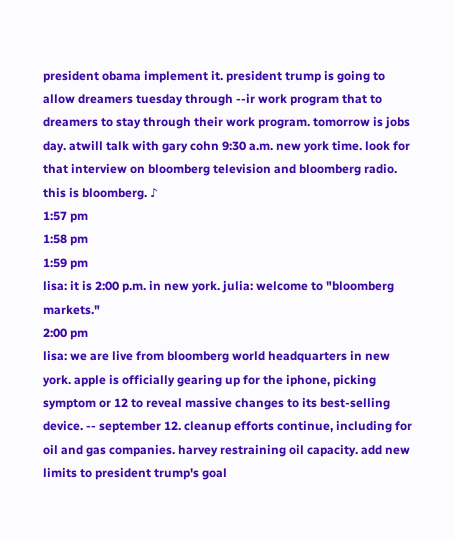president obama implement it. president trump is going to allow dreamers tuesday through --ir work program that to dreamers to stay through their work program. tomorrow is jobs day. atwill talk with gary cohn 9:30 a.m. new york time. look for that interview on bloomberg television and bloomberg radio. this is bloomberg. ♪
1:57 pm
1:58 pm
1:59 pm
lisa: it is 2:00 p.m. in new york. julia: welcome to "bloomberg markets."
2:00 pm
lisa: we are live from bloomberg world headquarters in new york. apple is officially gearing up for the iphone, picking symptom or 12 to reveal massive changes to its best-selling device. -- september 12. cleanup efforts continue, including for oil and gas companies. harvey restraining oil capacity. add new limits to president trump's goal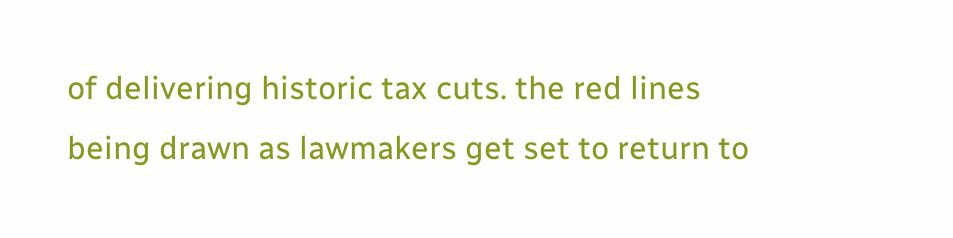of delivering historic tax cuts. the red lines being drawn as lawmakers get set to return to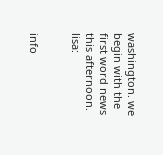washington. we begin with the first word news this afternoon. lisa:


info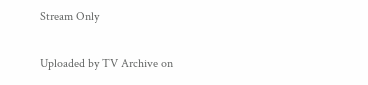Stream Only

Uploaded by TV Archive on